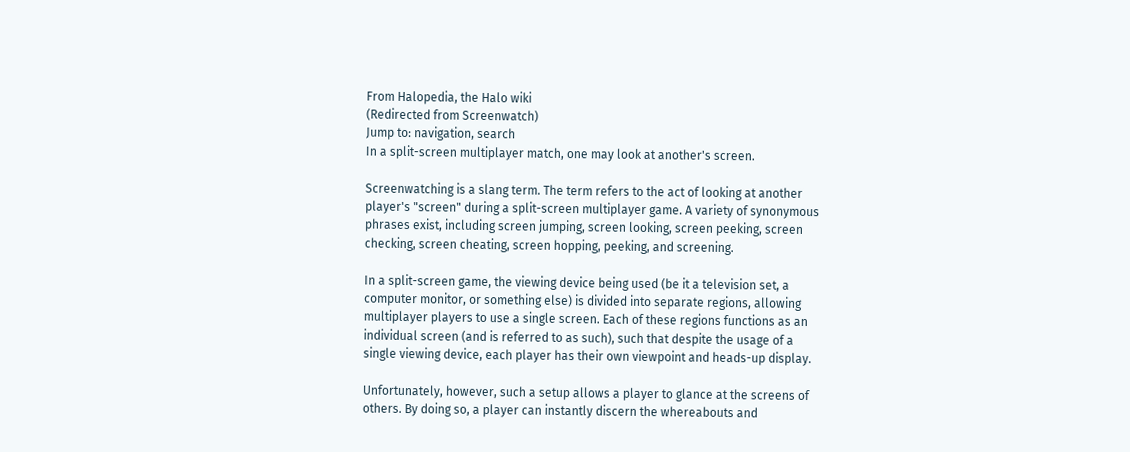From Halopedia, the Halo wiki
(Redirected from Screenwatch)
Jump to: navigation, search
In a split-screen multiplayer match, one may look at another's screen.

Screenwatching is a slang term. The term refers to the act of looking at another player's "screen" during a split-screen multiplayer game. A variety of synonymous phrases exist, including screen jumping, screen looking, screen peeking, screen checking, screen cheating, screen hopping, peeking, and screening.

In a split-screen game, the viewing device being used (be it a television set, a computer monitor, or something else) is divided into separate regions, allowing multiplayer players to use a single screen. Each of these regions functions as an individual screen (and is referred to as such), such that despite the usage of a single viewing device, each player has their own viewpoint and heads-up display.

Unfortunately, however, such a setup allows a player to glance at the screens of others. By doing so, a player can instantly discern the whereabouts and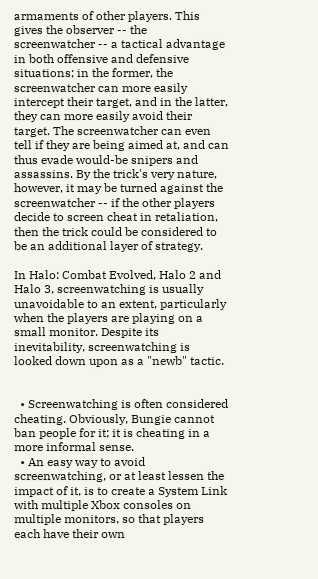armaments of other players. This gives the observer -- the screenwatcher -- a tactical advantage in both offensive and defensive situations; in the former, the screenwatcher can more easily intercept their target, and in the latter, they can more easily avoid their target. The screenwatcher can even tell if they are being aimed at, and can thus evade would-be snipers and assassins. By the trick's very nature, however, it may be turned against the screenwatcher -- if the other players decide to screen cheat in retaliation, then the trick could be considered to be an additional layer of strategy.

In Halo: Combat Evolved, Halo 2 and Halo 3, screenwatching is usually unavoidable to an extent, particularly when the players are playing on a small monitor. Despite its inevitability, screenwatching is looked down upon as a "newb" tactic.


  • Screenwatching is often considered cheating. Obviously, Bungie cannot ban people for it; it is cheating in a more informal sense.
  • An easy way to avoid screenwatching, or at least lessen the impact of it, is to create a System Link with multiple Xbox consoles on multiple monitors, so that players each have their own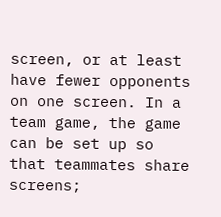screen, or at least have fewer opponents on one screen. In a team game, the game can be set up so that teammates share screens;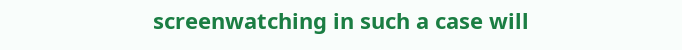screenwatching in such a case will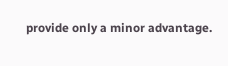provide only a minor advantage.